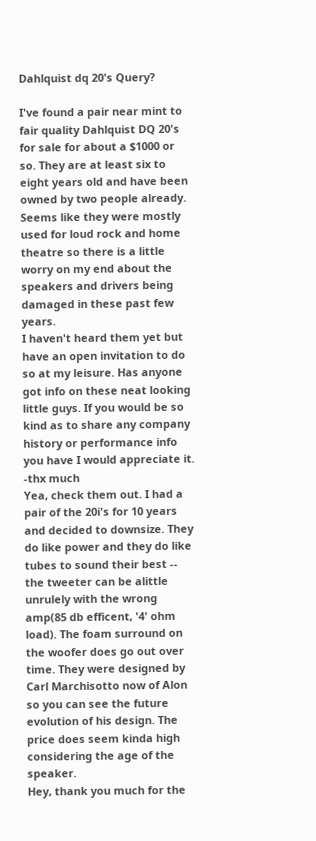Dahlquist dq 20's Query?

I've found a pair near mint to fair quality Dahlquist DQ 20's for sale for about a $1000 or so. They are at least six to eight years old and have been owned by two people already. Seems like they were mostly used for loud rock and home theatre so there is a little worry on my end about the speakers and drivers being damaged in these past few years.
I haven't heard them yet but have an open invitation to do so at my leisure. Has anyone got info on these neat looking little guys. If you would be so kind as to share any company history or performance info you have I would appreciate it. -thx much
Yea, check them out. I had a pair of the 20i's for 10 years and decided to downsize. They do like power and they do like tubes to sound their best -- the tweeter can be alittle unrulely with the wrong amp(85 db efficent, '4' ohm load). The foam surround on the woofer does go out over time. They were designed by Carl Marchisotto now of Alon so you can see the future evolution of his design. The price does seem kinda high considering the age of the speaker.
Hey, thank you much for the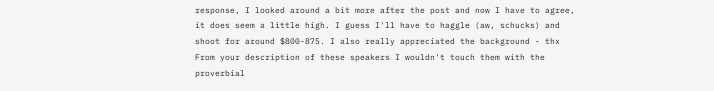response, I looked around a bit more after the post and now I have to agree, it does seem a little high. I guess I'll have to haggle (aw, schucks) and shoot for around $800-875. I also really appreciated the background - thx
From your description of these speakers I wouldn't touch them with the proverbial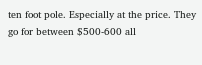ten foot pole. Especially at the price. They go for between $500-600 all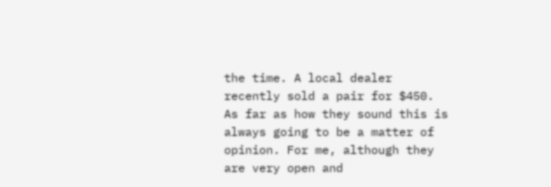the time. A local dealer recently sold a pair for $450. As far as how they sound this is always going to be a matter of opinion. For me, although they are very open and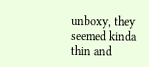unboxy, they seemed kinda thin and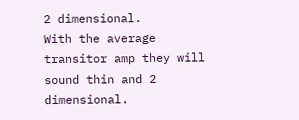2 dimensional.
With the average transitor amp they will sound thin and 2 dimensional.